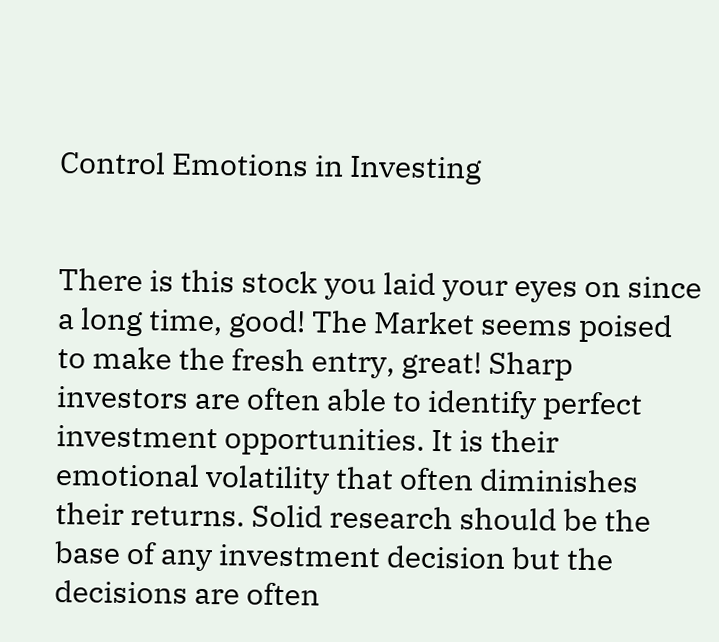Control Emotions in Investing


There is this stock you laid your eyes on since a long time, good! The Market seems poised to make the fresh entry, great! Sharp investors are often able to identify perfect investment opportunities. It is their emotional volatility that often diminishes their returns. Solid research should be the base of any investment decision but the decisions are often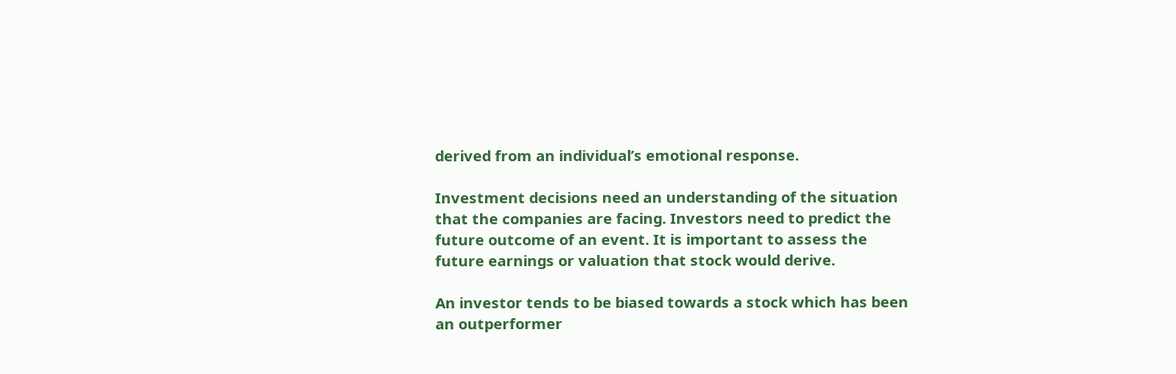derived from an individual’s emotional response.

Investment decisions need an understanding of the situation that the companies are facing. Investors need to predict the future outcome of an event. It is important to assess the future earnings or valuation that stock would derive.

An investor tends to be biased towards a stock which has been an outperformer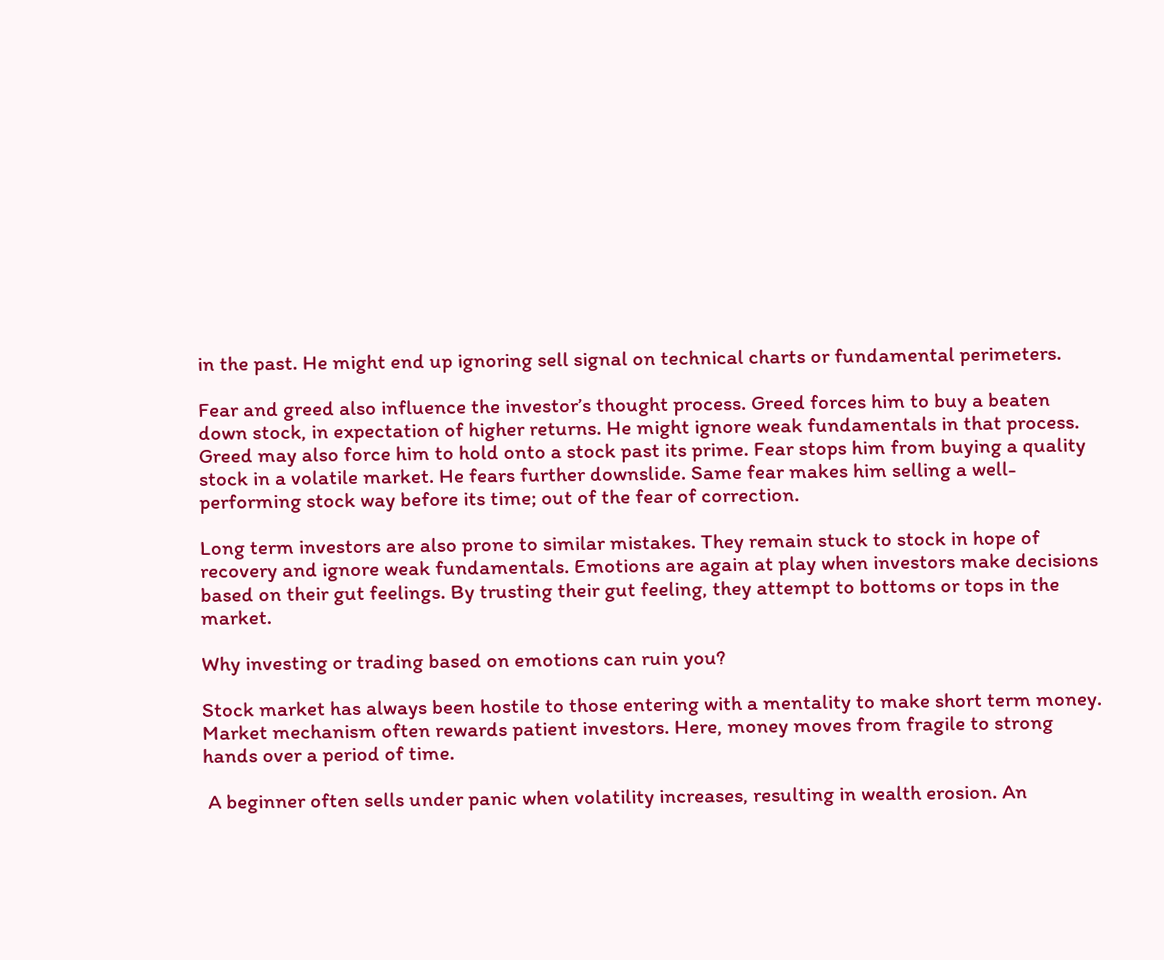in the past. He might end up ignoring sell signal on technical charts or fundamental perimeters.

Fear and greed also influence the investor’s thought process. Greed forces him to buy a beaten down stock, in expectation of higher returns. He might ignore weak fundamentals in that process. Greed may also force him to hold onto a stock past its prime. Fear stops him from buying a quality stock in a volatile market. He fears further downslide. Same fear makes him selling a well-performing stock way before its time; out of the fear of correction.

Long term investors are also prone to similar mistakes. They remain stuck to stock in hope of recovery and ignore weak fundamentals. Emotions are again at play when investors make decisions based on their gut feelings. By trusting their gut feeling, they attempt to bottoms or tops in the market.

Why investing or trading based on emotions can ruin you?

Stock market has always been hostile to those entering with a mentality to make short term money. Market mechanism often rewards patient investors. Here, money moves from fragile to strong hands over a period of time.

 A beginner often sells under panic when volatility increases, resulting in wealth erosion. An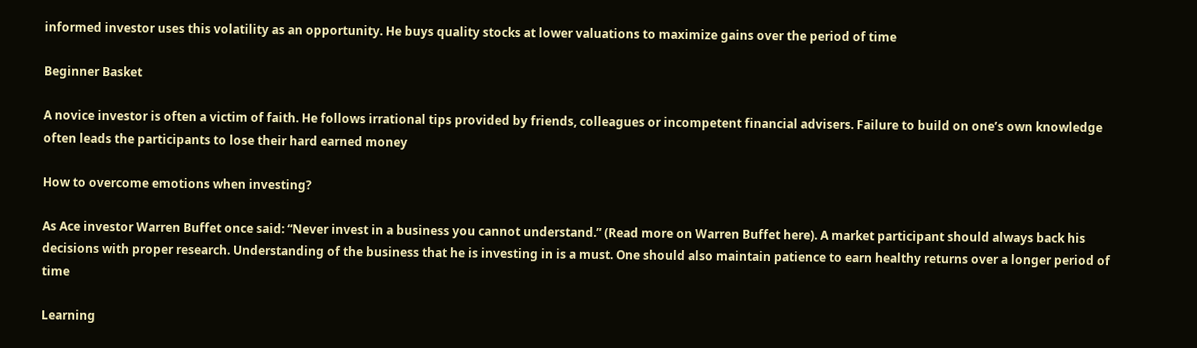informed investor uses this volatility as an opportunity. He buys quality stocks at lower valuations to maximize gains over the period of time

Beginner Basket

A novice investor is often a victim of faith. He follows irrational tips provided by friends, colleagues or incompetent financial advisers. Failure to build on one’s own knowledge often leads the participants to lose their hard earned money

How to overcome emotions when investing?

As Ace investor Warren Buffet once said: “Never invest in a business you cannot understand.” (Read more on Warren Buffet here). A market participant should always back his decisions with proper research. Understanding of the business that he is investing in is a must. One should also maintain patience to earn healthy returns over a longer period of time

Learning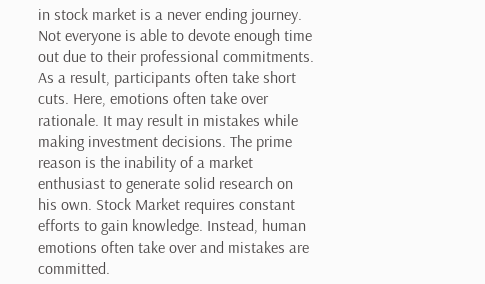in stock market is a never ending journey. Not everyone is able to devote enough time out due to their professional commitments. As a result, participants often take short cuts. Here, emotions often take over rationale. It may result in mistakes while making investment decisions. The prime reason is the inability of a market enthusiast to generate solid research on his own. Stock Market requires constant efforts to gain knowledge. Instead, human emotions often take over and mistakes are committed.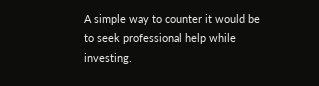A simple way to counter it would be to seek professional help while investing.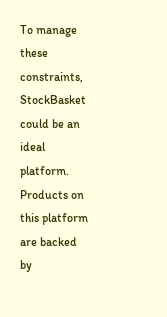To manage these constraints, StockBasket could be an ideal platform. Products on this platform are backed by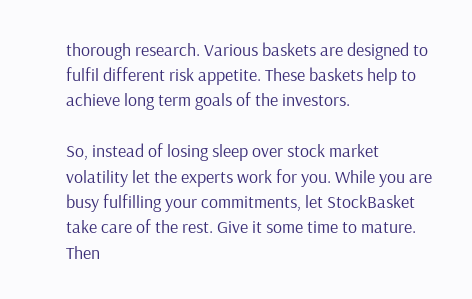thorough research. Various baskets are designed to fulfil different risk appetite. These baskets help to achieve long term goals of the investors.

So, instead of losing sleep over stock market volatility let the experts work for you. While you are busy fulfilling your commitments, let StockBasket take care of the rest. Give it some time to mature. Then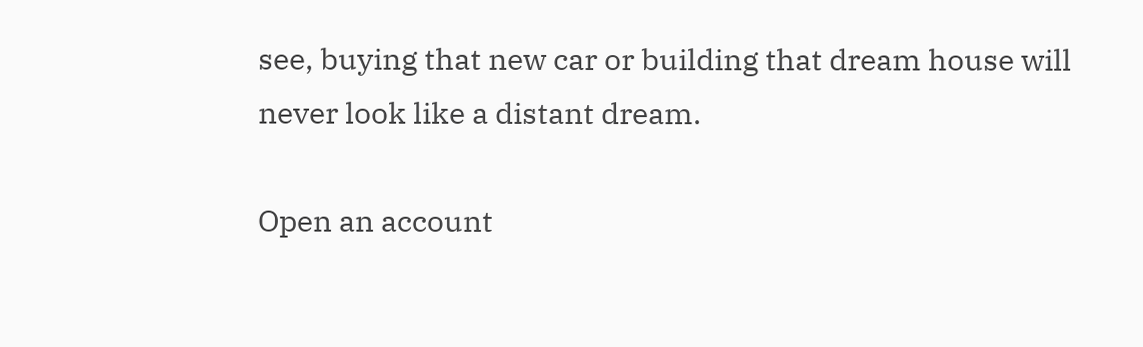see, buying that new car or building that dream house will never look like a distant dream.

Open an account